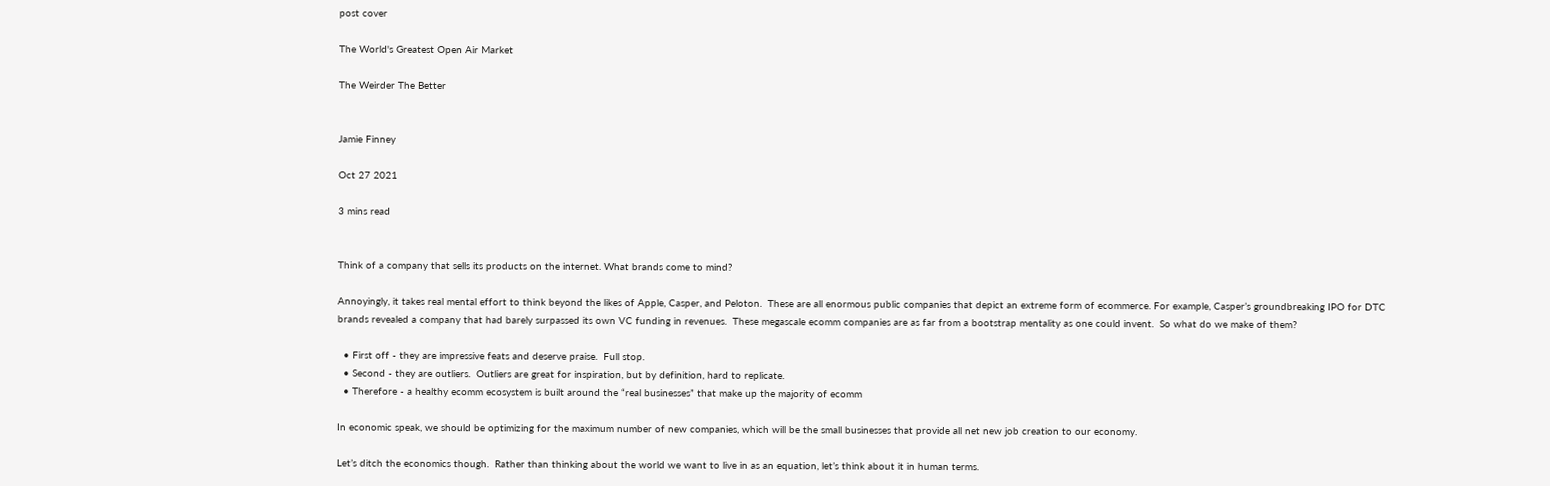post cover

The World's Greatest Open Air Market

The Weirder The Better


Jamie Finney

Oct 27 2021

3 mins read


Think of a company that sells its products on the internet. What brands come to mind?

Annoyingly, it takes real mental effort to think beyond the likes of Apple, Casper, and Peloton.  These are all enormous public companies that depict an extreme form of ecommerce. For example, Casper’s groundbreaking IPO for DTC brands revealed a company that had barely surpassed its own VC funding in revenues.  These megascale ecomm companies are as far from a bootstrap mentality as one could invent.  So what do we make of them?

  • First off - they are impressive feats and deserve praise.  Full stop.
  • Second - they are outliers.  Outliers are great for inspiration, but by definition, hard to replicate.
  • Therefore - a healthy ecomm ecosystem is built around the “real businesses” that make up the majority of ecomm

In economic speak, we should be optimizing for the maximum number of new companies, which will be the small businesses that provide all net new job creation to our economy.

Let’s ditch the economics though.  Rather than thinking about the world we want to live in as an equation, let’s think about it in human terms.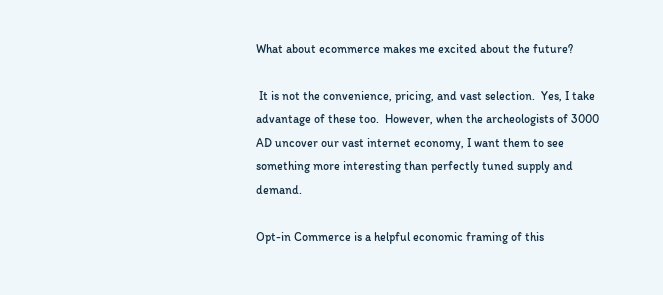What about ecommerce makes me excited about the future?

 It is not the convenience, pricing, and vast selection.  Yes, I take advantage of these too.  However, when the archeologists of 3000 AD uncover our vast internet economy, I want them to see something more interesting than perfectly tuned supply and demand.

Opt-in Commerce is a helpful economic framing of this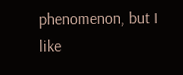phenomenon, but I like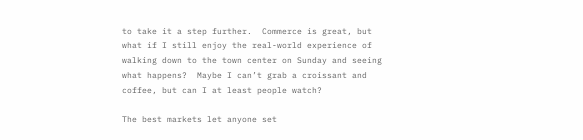to take it a step further.  Commerce is great, but what if I still enjoy the real-world experience of walking down to the town center on Sunday and seeing what happens?  Maybe I can’t grab a croissant and coffee, but can I at least people watch?

The best markets let anyone set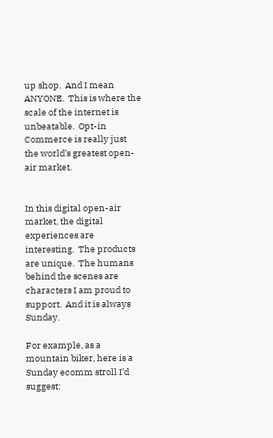up shop.  And I mean ANYONE.  This is where the scale of the internet is unbeatable.  Opt-in Commerce is really just the world’s greatest open-air market.


In this digital open-air market, the digital experiences are interesting.  The products are unique.  The humans behind the scenes are characters I am proud to support.  And it is always Sunday.

For example, as a mountain biker, here is a Sunday ecomm stroll I’d suggest: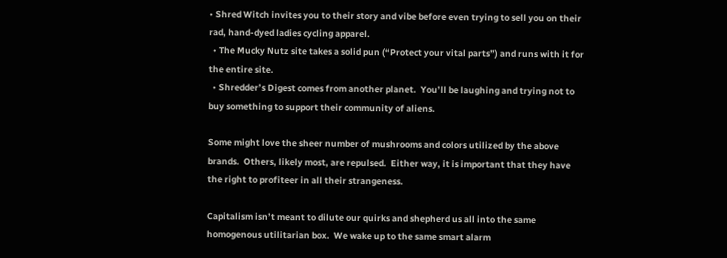• Shred Witch invites you to their story and vibe before even trying to sell you on their rad, hand-dyed ladies cycling apparel.
  • The Mucky Nutz site takes a solid pun (“Protect your vital parts”) and runs with it for the entire site.
  • Shredder’s Digest comes from another planet.  You’ll be laughing and trying not to buy something to support their community of aliens.

Some might love the sheer number of mushrooms and colors utilized by the above brands.  Others, likely most, are repulsed.  Either way, it is important that they have the right to profiteer in all their strangeness.

Capitalism isn’t meant to dilute our quirks and shepherd us all into the same homogenous utilitarian box.  We wake up to the same smart alarm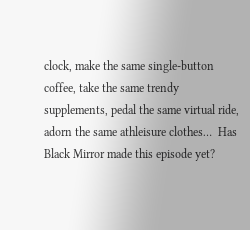clock, make the same single-button coffee, take the same trendy supplements, pedal the same virtual ride, adorn the same athleisure clothes…  Has Black Mirror made this episode yet?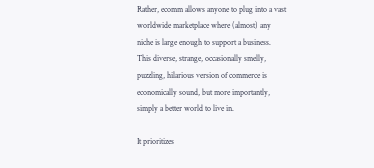Rather, ecomm allows anyone to plug into a vast worldwide marketplace where (almost) any niche is large enough to support a business.  This diverse, strange, occasionally smelly, puzzling, hilarious version of commerce is economically sound, but more importantly, simply a better world to live in.

It prioritizes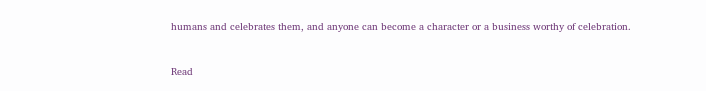humans and celebrates them, and anyone can become a character or a business worthy of celebration.


Read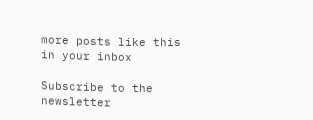more posts like this in your inbox

Subscribe to the newsletter